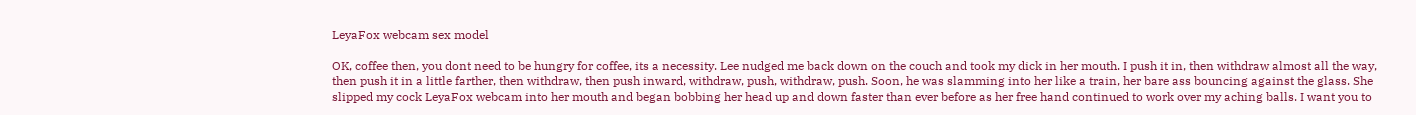LeyaFox webcam sex model

OK, coffee then, you dont need to be hungry for coffee, its a necessity. Lee nudged me back down on the couch and took my dick in her mouth. I push it in, then withdraw almost all the way, then push it in a little farther, then withdraw, then push inward, withdraw, push, withdraw, push. Soon, he was slamming into her like a train, her bare ass bouncing against the glass. She slipped my cock LeyaFox webcam into her mouth and began bobbing her head up and down faster than ever before as her free hand continued to work over my aching balls. I want you to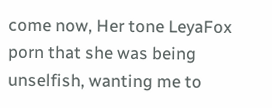come now, Her tone LeyaFox porn that she was being unselfish, wanting me to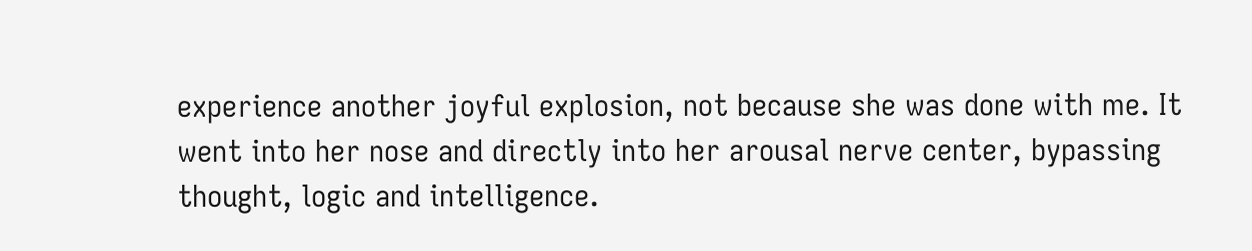experience another joyful explosion, not because she was done with me. It went into her nose and directly into her arousal nerve center, bypassing thought, logic and intelligence.